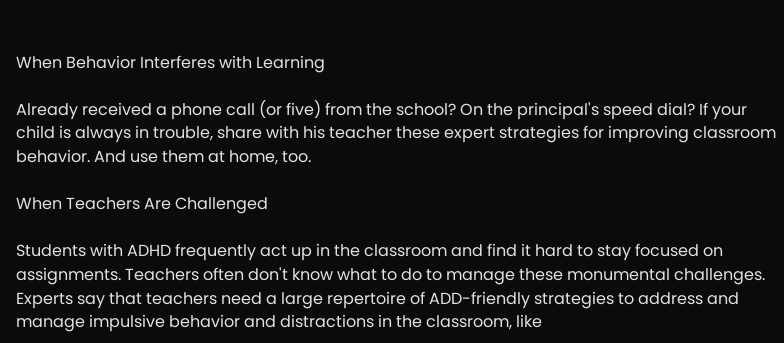When Behavior Interferes with Learning

Already received a phone call (or five) from the school? On the principal's speed dial? If your child is always in trouble, share with his teacher these expert strategies for improving classroom behavior. And use them at home, too.

When Teachers Are Challenged

Students with ADHD frequently act up in the classroom and find it hard to stay focused on assignments. Teachers often don't know what to do to manage these monumental challenges. Experts say that teachers need a large repertoire of ADD-friendly strategies to address and manage impulsive behavior and distractions in the classroom, like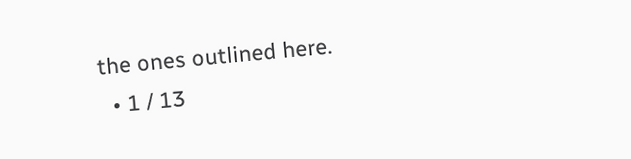the ones outlined here.
  • 1 / 13